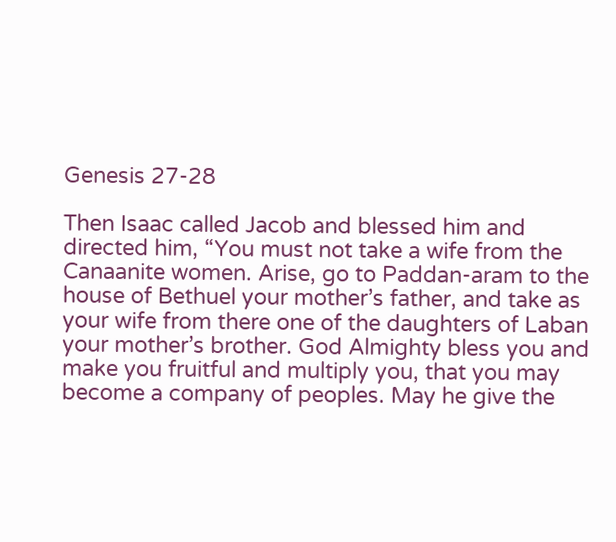Genesis 27-28

Then Isaac called Jacob and blessed him and directed him, “You must not take a wife from the Canaanite women. Arise, go to Paddan-aram to the house of Bethuel your mother’s father, and take as your wife from there one of the daughters of Laban your mother’s brother. God Almighty bless you and make you fruitful and multiply you, that you may become a company of peoples. May he give the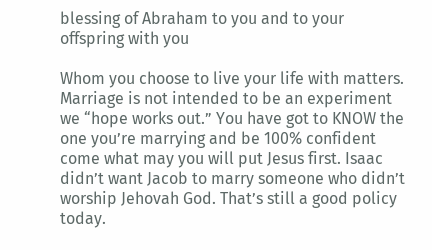blessing of Abraham to you and to your offspring with you

Whom you choose to live your life with matters. Marriage is not intended to be an experiment we “hope works out.” You have got to KNOW the one you’re marrying and be 100% confident come what may you will put Jesus first. Isaac didn’t want Jacob to marry someone who didn’t worship Jehovah God. That’s still a good policy today.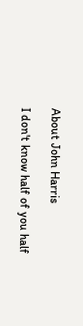About John Harris

I don't know half of you half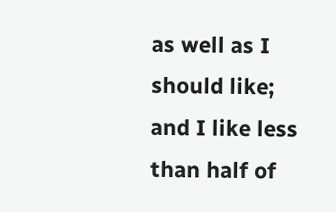as well as I should like; and I like less than half of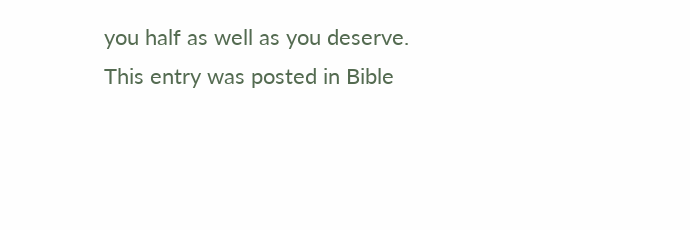you half as well as you deserve.
This entry was posted in Bible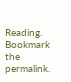Reading. Bookmark the permalink.